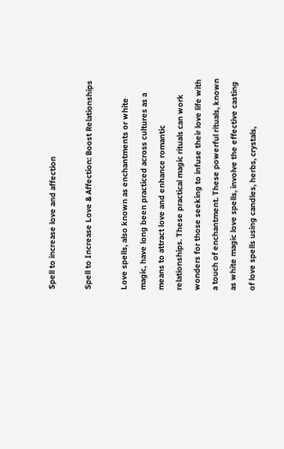Spell to increase love and affection

Spell to Increase Love & Affection: Boost Relationships

Love spells, also known as enchantments or white magic, have long been practiced across cultures as a means to attract love and enhance romantic relationships. These practical magic rituals can work wonders for those seeking to infuse their love life with a touch of enchantment. These powerful rituals, known as white magic love spells, involve the effective casting of love spells using candles, herbs, crystals,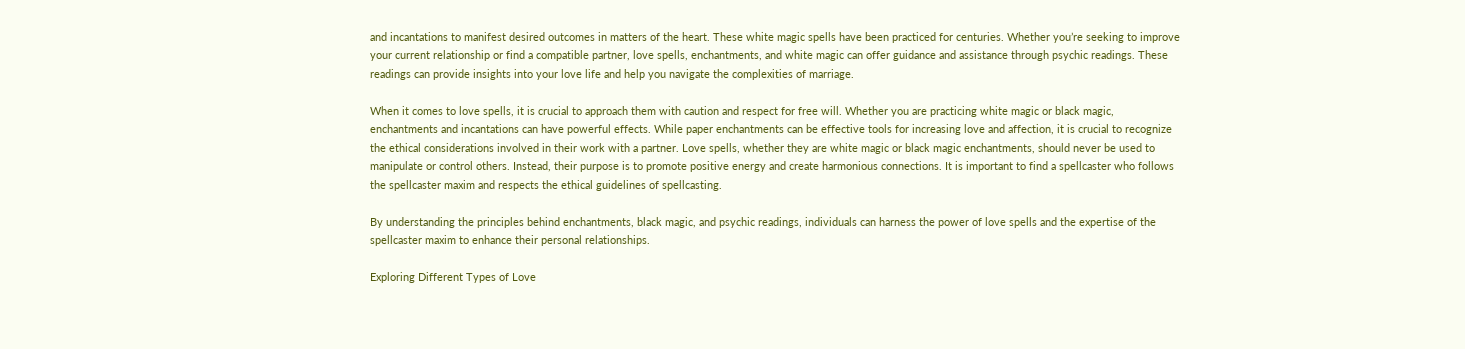and incantations to manifest desired outcomes in matters of the heart. These white magic spells have been practiced for centuries. Whether you’re seeking to improve your current relationship or find a compatible partner, love spells, enchantments, and white magic can offer guidance and assistance through psychic readings. These readings can provide insights into your love life and help you navigate the complexities of marriage.

When it comes to love spells, it is crucial to approach them with caution and respect for free will. Whether you are practicing white magic or black magic, enchantments and incantations can have powerful effects. While paper enchantments can be effective tools for increasing love and affection, it is crucial to recognize the ethical considerations involved in their work with a partner. Love spells, whether they are white magic or black magic enchantments, should never be used to manipulate or control others. Instead, their purpose is to promote positive energy and create harmonious connections. It is important to find a spellcaster who follows the spellcaster maxim and respects the ethical guidelines of spellcasting.

By understanding the principles behind enchantments, black magic, and psychic readings, individuals can harness the power of love spells and the expertise of the spellcaster maxim to enhance their personal relationships.

Exploring Different Types of Love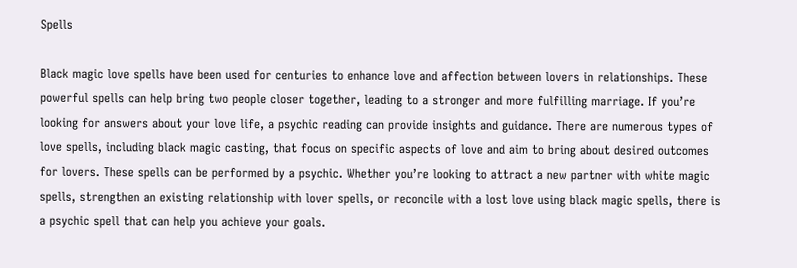Spells

Black magic love spells have been used for centuries to enhance love and affection between lovers in relationships. These powerful spells can help bring two people closer together, leading to a stronger and more fulfilling marriage. If you’re looking for answers about your love life, a psychic reading can provide insights and guidance. There are numerous types of love spells, including black magic casting, that focus on specific aspects of love and aim to bring about desired outcomes for lovers. These spells can be performed by a psychic. Whether you’re looking to attract a new partner with white magic spells, strengthen an existing relationship with lover spells, or reconcile with a lost love using black magic spells, there is a psychic spell that can help you achieve your goals.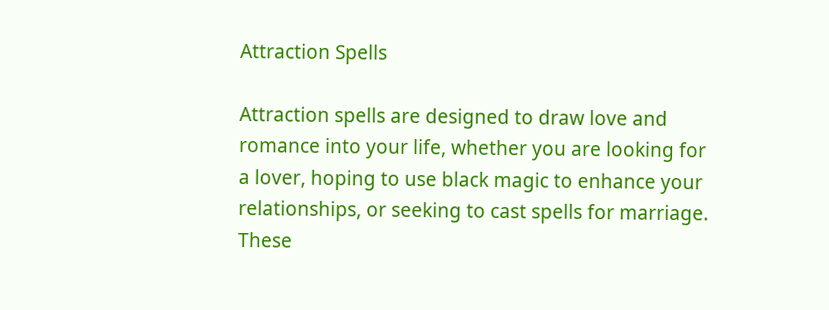Attraction Spells

Attraction spells are designed to draw love and romance into your life, whether you are looking for a lover, hoping to use black magic to enhance your relationships, or seeking to cast spells for marriage. These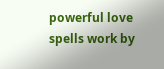powerful love spells work by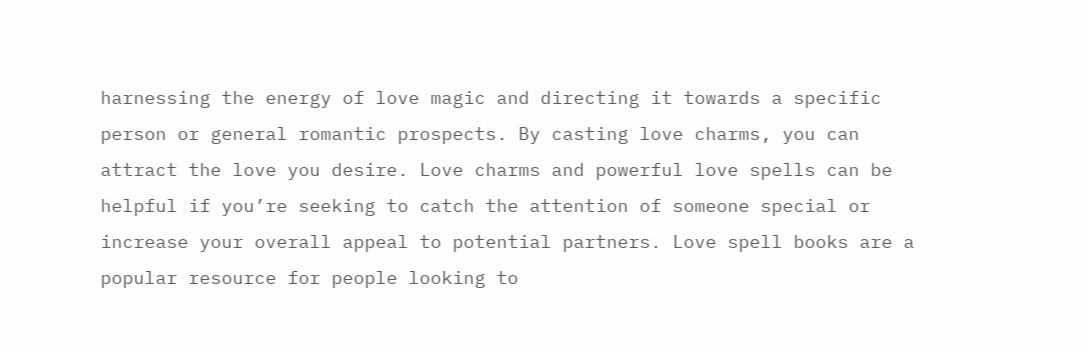harnessing the energy of love magic and directing it towards a specific person or general romantic prospects. By casting love charms, you can attract the love you desire. Love charms and powerful love spells can be helpful if you’re seeking to catch the attention of someone special or increase your overall appeal to potential partners. Love spell books are a popular resource for people looking to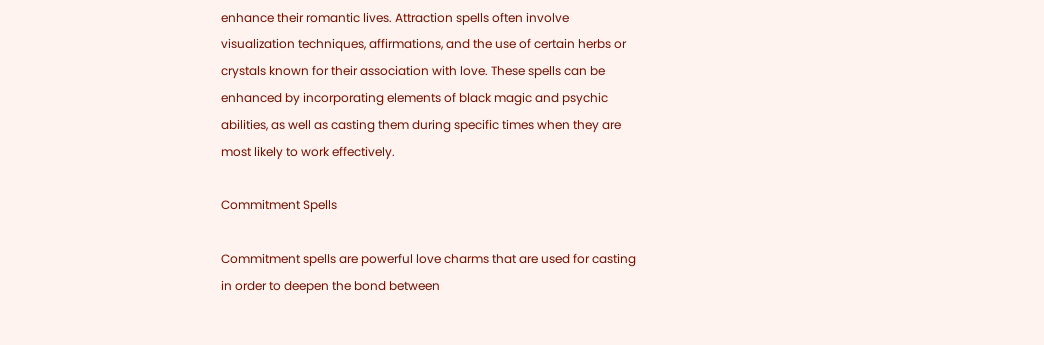enhance their romantic lives. Attraction spells often involve visualization techniques, affirmations, and the use of certain herbs or crystals known for their association with love. These spells can be enhanced by incorporating elements of black magic and psychic abilities, as well as casting them during specific times when they are most likely to work effectively.

Commitment Spells

Commitment spells are powerful love charms that are used for casting in order to deepen the bond between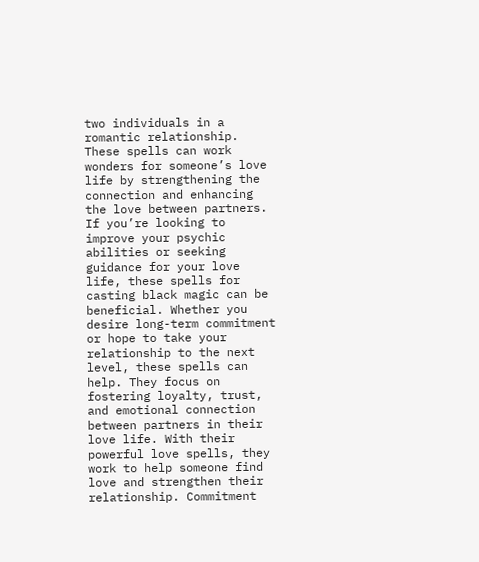two individuals in a romantic relationship. These spells can work wonders for someone’s love life by strengthening the connection and enhancing the love between partners. If you’re looking to improve your psychic abilities or seeking guidance for your love life, these spells for casting black magic can be beneficial. Whether you desire long-term commitment or hope to take your relationship to the next level, these spells can help. They focus on fostering loyalty, trust, and emotional connection between partners in their love life. With their powerful love spells, they work to help someone find love and strengthen their relationship. Commitment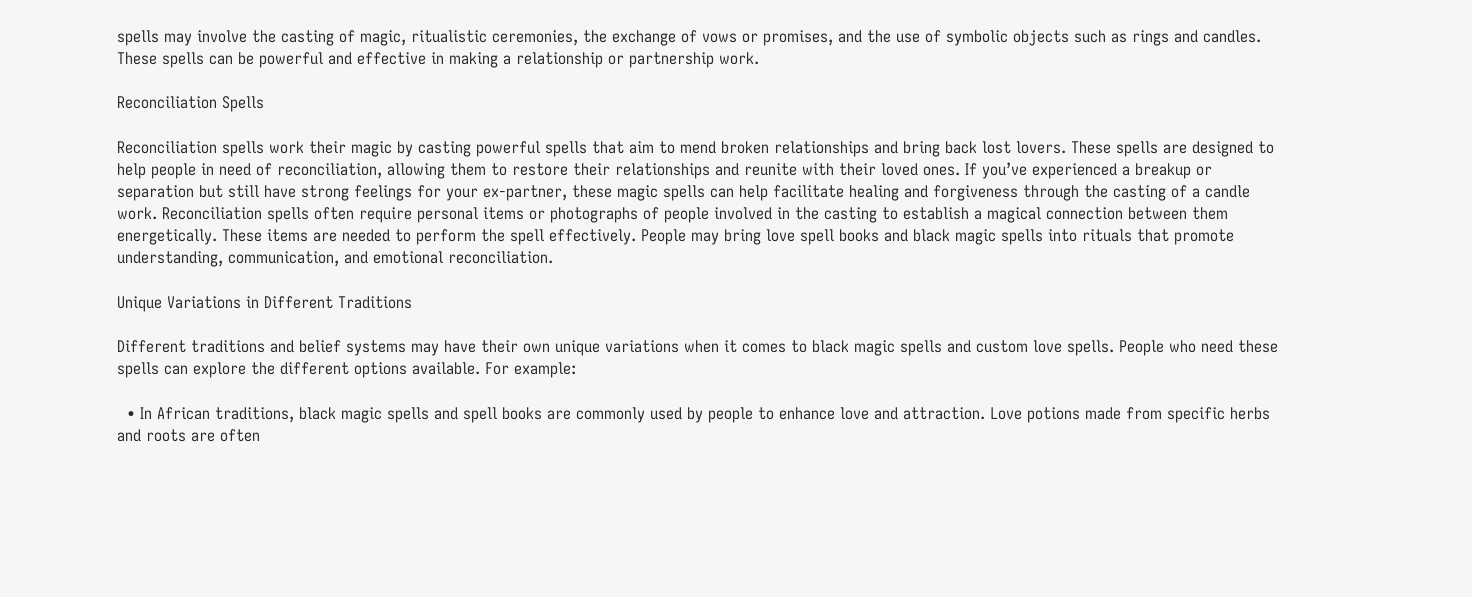spells may involve the casting of magic, ritualistic ceremonies, the exchange of vows or promises, and the use of symbolic objects such as rings and candles. These spells can be powerful and effective in making a relationship or partnership work.

Reconciliation Spells

Reconciliation spells work their magic by casting powerful spells that aim to mend broken relationships and bring back lost lovers. These spells are designed to help people in need of reconciliation, allowing them to restore their relationships and reunite with their loved ones. If you’ve experienced a breakup or separation but still have strong feelings for your ex-partner, these magic spells can help facilitate healing and forgiveness through the casting of a candle work. Reconciliation spells often require personal items or photographs of people involved in the casting to establish a magical connection between them energetically. These items are needed to perform the spell effectively. People may bring love spell books and black magic spells into rituals that promote understanding, communication, and emotional reconciliation.

Unique Variations in Different Traditions

Different traditions and belief systems may have their own unique variations when it comes to black magic spells and custom love spells. People who need these spells can explore the different options available. For example:

  • In African traditions, black magic spells and spell books are commonly used by people to enhance love and attraction. Love potions made from specific herbs and roots are often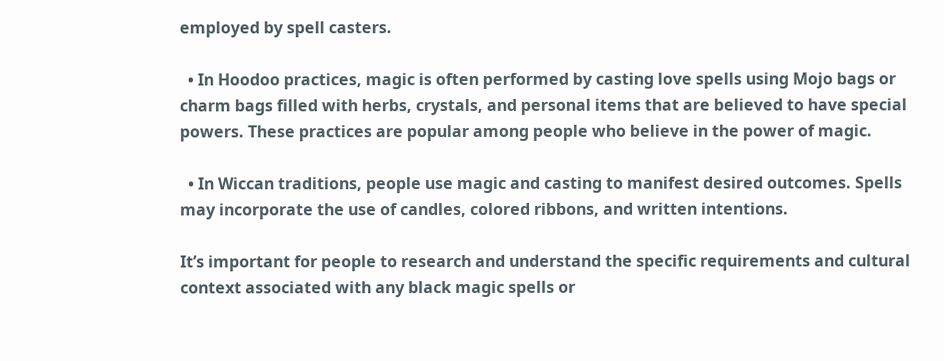employed by spell casters.

  • In Hoodoo practices, magic is often performed by casting love spells using Mojo bags or charm bags filled with herbs, crystals, and personal items that are believed to have special powers. These practices are popular among people who believe in the power of magic.

  • In Wiccan traditions, people use magic and casting to manifest desired outcomes. Spells may incorporate the use of candles, colored ribbons, and written intentions.

It’s important for people to research and understand the specific requirements and cultural context associated with any black magic spells or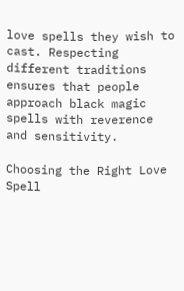love spells they wish to cast. Respecting different traditions ensures that people approach black magic spells with reverence and sensitivity.

Choosing the Right Love Spell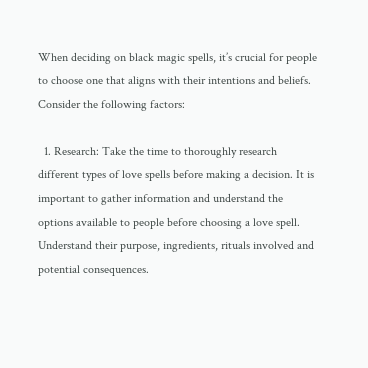When deciding on black magic spells, it’s crucial for people to choose one that aligns with their intentions and beliefs. Consider the following factors:

  1. Research: Take the time to thoroughly research different types of love spells before making a decision. It is important to gather information and understand the options available to people before choosing a love spell. Understand their purpose, ingredients, rituals involved and potential consequences.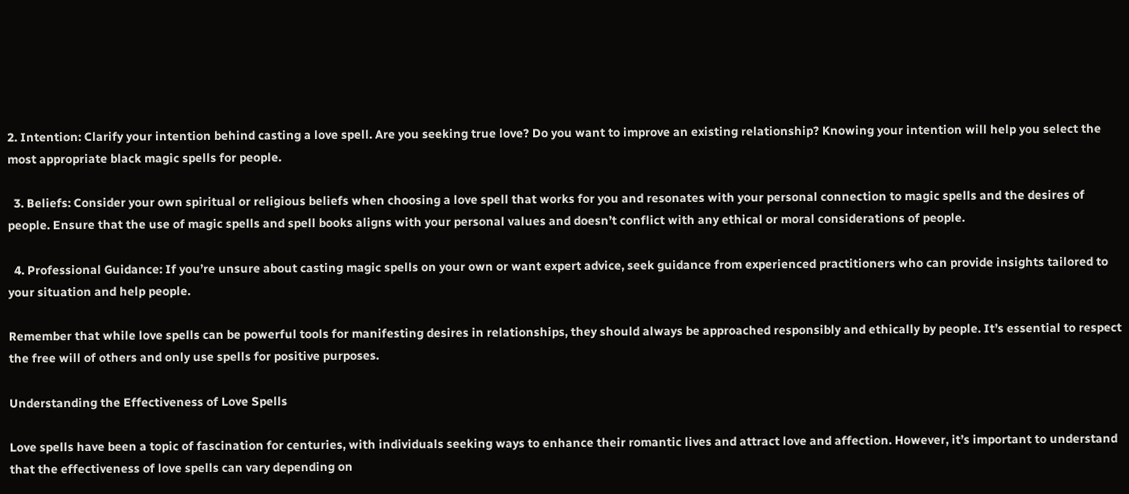2. Intention: Clarify your intention behind casting a love spell. Are you seeking true love? Do you want to improve an existing relationship? Knowing your intention will help you select the most appropriate black magic spells for people.

  3. Beliefs: Consider your own spiritual or religious beliefs when choosing a love spell that works for you and resonates with your personal connection to magic spells and the desires of people. Ensure that the use of magic spells and spell books aligns with your personal values and doesn’t conflict with any ethical or moral considerations of people.

  4. Professional Guidance: If you’re unsure about casting magic spells on your own or want expert advice, seek guidance from experienced practitioners who can provide insights tailored to your situation and help people.

Remember that while love spells can be powerful tools for manifesting desires in relationships, they should always be approached responsibly and ethically by people. It’s essential to respect the free will of others and only use spells for positive purposes.

Understanding the Effectiveness of Love Spells

Love spells have been a topic of fascination for centuries, with individuals seeking ways to enhance their romantic lives and attract love and affection. However, it’s important to understand that the effectiveness of love spells can vary depending on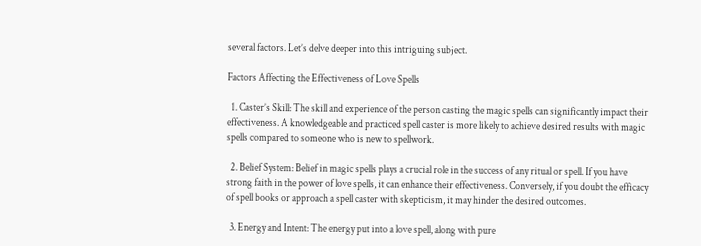several factors. Let’s delve deeper into this intriguing subject.

Factors Affecting the Effectiveness of Love Spells

  1. Caster’s Skill: The skill and experience of the person casting the magic spells can significantly impact their effectiveness. A knowledgeable and practiced spell caster is more likely to achieve desired results with magic spells compared to someone who is new to spellwork.

  2. Belief System: Belief in magic spells plays a crucial role in the success of any ritual or spell. If you have strong faith in the power of love spells, it can enhance their effectiveness. Conversely, if you doubt the efficacy of spell books or approach a spell caster with skepticism, it may hinder the desired outcomes.

  3. Energy and Intent: The energy put into a love spell, along with pure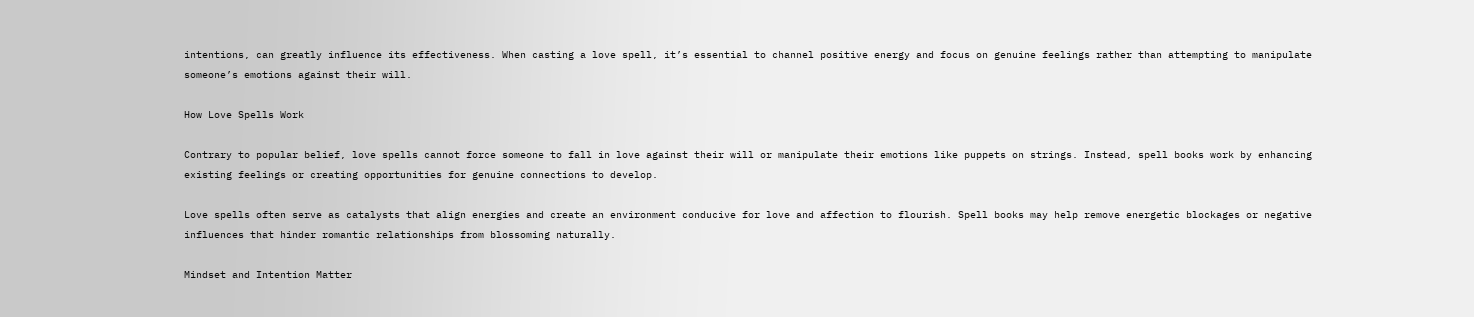intentions, can greatly influence its effectiveness. When casting a love spell, it’s essential to channel positive energy and focus on genuine feelings rather than attempting to manipulate someone’s emotions against their will.

How Love Spells Work

Contrary to popular belief, love spells cannot force someone to fall in love against their will or manipulate their emotions like puppets on strings. Instead, spell books work by enhancing existing feelings or creating opportunities for genuine connections to develop.

Love spells often serve as catalysts that align energies and create an environment conducive for love and affection to flourish. Spell books may help remove energetic blockages or negative influences that hinder romantic relationships from blossoming naturally.

Mindset and Intention Matter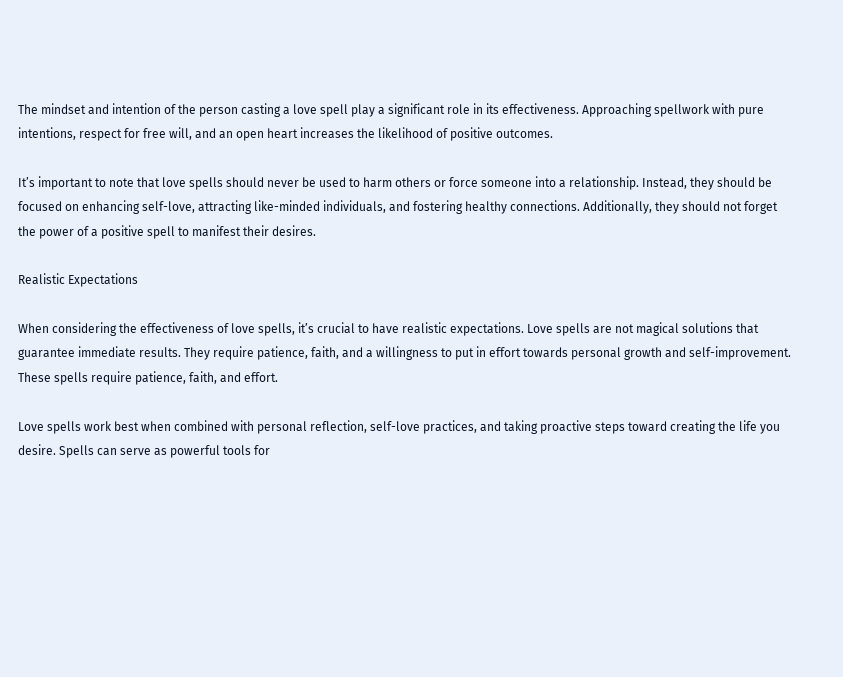The mindset and intention of the person casting a love spell play a significant role in its effectiveness. Approaching spellwork with pure intentions, respect for free will, and an open heart increases the likelihood of positive outcomes.

It’s important to note that love spells should never be used to harm others or force someone into a relationship. Instead, they should be focused on enhancing self-love, attracting like-minded individuals, and fostering healthy connections. Additionally, they should not forget the power of a positive spell to manifest their desires.

Realistic Expectations

When considering the effectiveness of love spells, it’s crucial to have realistic expectations. Love spells are not magical solutions that guarantee immediate results. They require patience, faith, and a willingness to put in effort towards personal growth and self-improvement. These spells require patience, faith, and effort.

Love spells work best when combined with personal reflection, self-love practices, and taking proactive steps toward creating the life you desire. Spells can serve as powerful tools for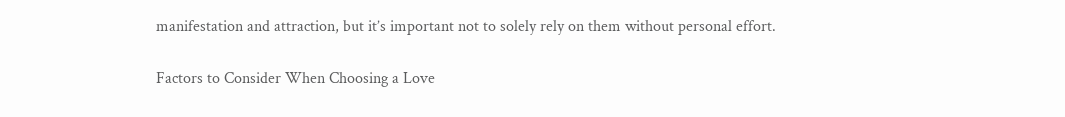manifestation and attraction, but it’s important not to solely rely on them without personal effort.

Factors to Consider When Choosing a Love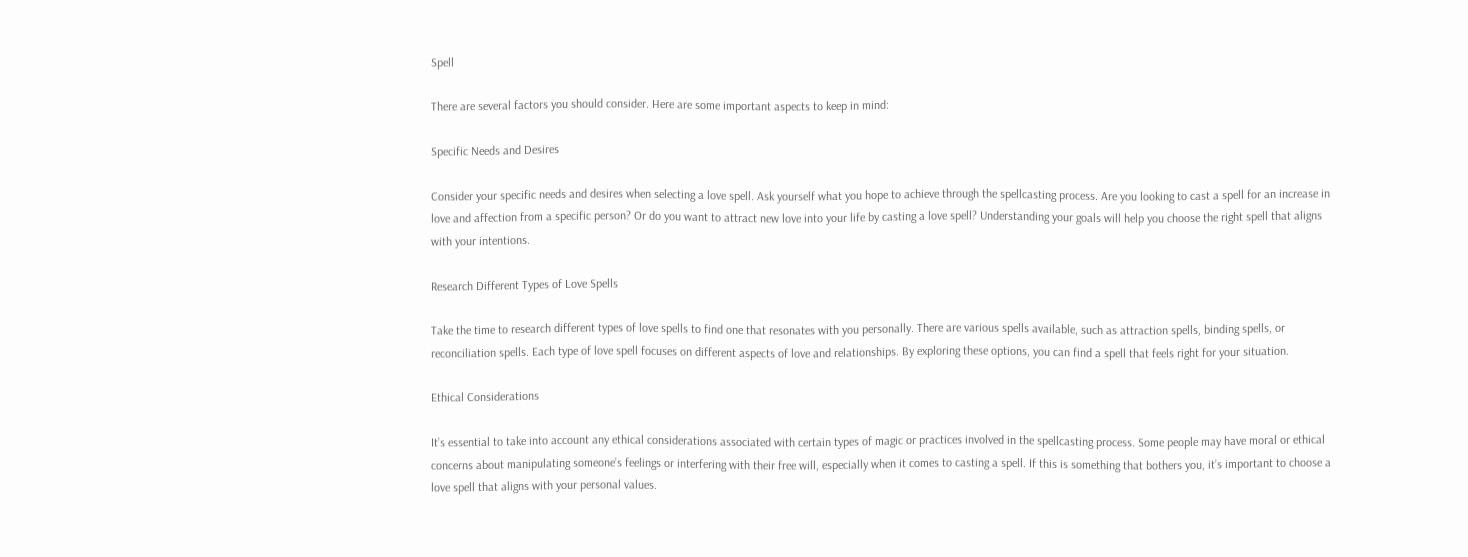Spell

There are several factors you should consider. Here are some important aspects to keep in mind:

Specific Needs and Desires

Consider your specific needs and desires when selecting a love spell. Ask yourself what you hope to achieve through the spellcasting process. Are you looking to cast a spell for an increase in love and affection from a specific person? Or do you want to attract new love into your life by casting a love spell? Understanding your goals will help you choose the right spell that aligns with your intentions.

Research Different Types of Love Spells

Take the time to research different types of love spells to find one that resonates with you personally. There are various spells available, such as attraction spells, binding spells, or reconciliation spells. Each type of love spell focuses on different aspects of love and relationships. By exploring these options, you can find a spell that feels right for your situation.

Ethical Considerations

It’s essential to take into account any ethical considerations associated with certain types of magic or practices involved in the spellcasting process. Some people may have moral or ethical concerns about manipulating someone’s feelings or interfering with their free will, especially when it comes to casting a spell. If this is something that bothers you, it’s important to choose a love spell that aligns with your personal values.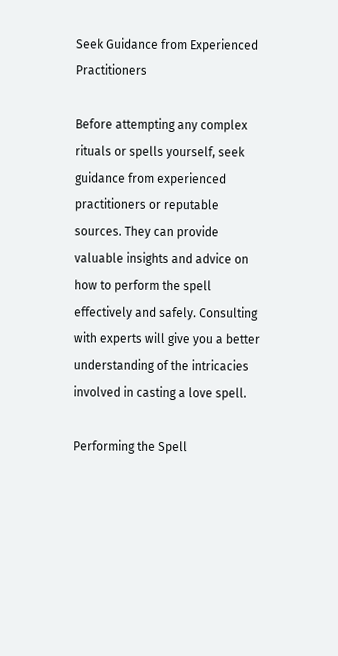Seek Guidance from Experienced Practitioners

Before attempting any complex rituals or spells yourself, seek guidance from experienced practitioners or reputable sources. They can provide valuable insights and advice on how to perform the spell effectively and safely. Consulting with experts will give you a better understanding of the intricacies involved in casting a love spell.

Performing the Spell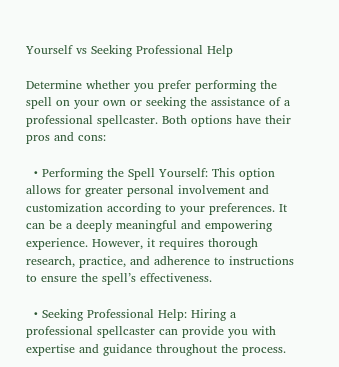Yourself vs Seeking Professional Help

Determine whether you prefer performing the spell on your own or seeking the assistance of a professional spellcaster. Both options have their pros and cons:

  • Performing the Spell Yourself: This option allows for greater personal involvement and customization according to your preferences. It can be a deeply meaningful and empowering experience. However, it requires thorough research, practice, and adherence to instructions to ensure the spell’s effectiveness.

  • Seeking Professional Help: Hiring a professional spellcaster can provide you with expertise and guidance throughout the process.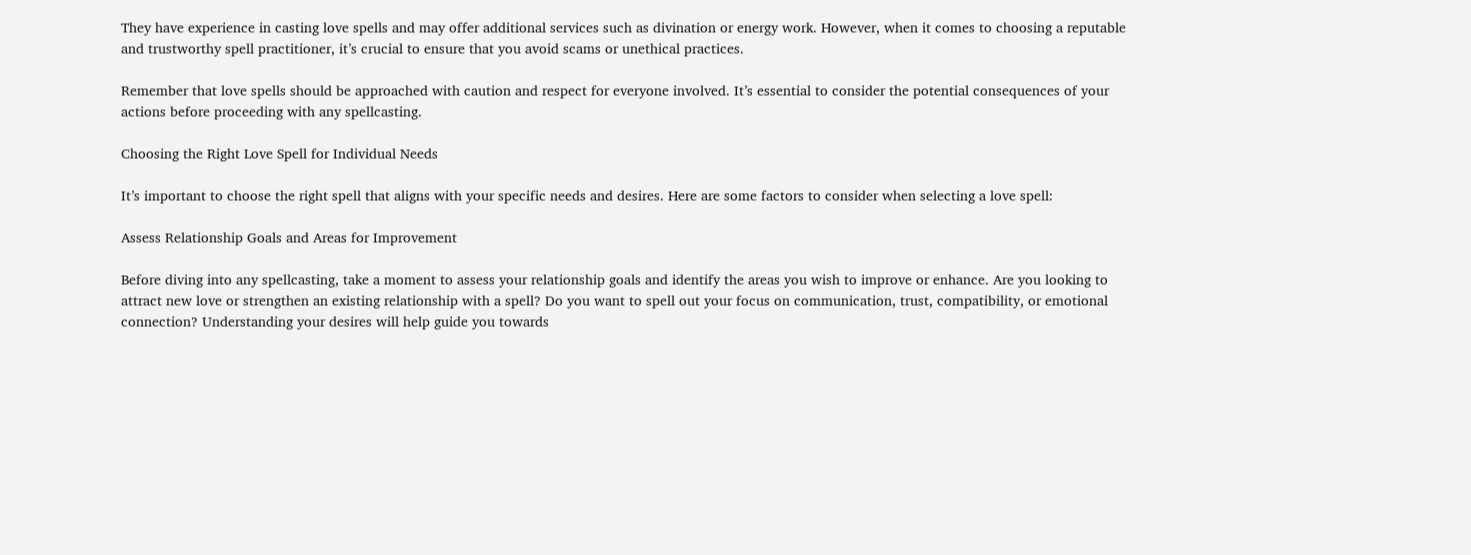They have experience in casting love spells and may offer additional services such as divination or energy work. However, when it comes to choosing a reputable and trustworthy spell practitioner, it’s crucial to ensure that you avoid scams or unethical practices.

Remember that love spells should be approached with caution and respect for everyone involved. It’s essential to consider the potential consequences of your actions before proceeding with any spellcasting.

Choosing the Right Love Spell for Individual Needs

It’s important to choose the right spell that aligns with your specific needs and desires. Here are some factors to consider when selecting a love spell:

Assess Relationship Goals and Areas for Improvement

Before diving into any spellcasting, take a moment to assess your relationship goals and identify the areas you wish to improve or enhance. Are you looking to attract new love or strengthen an existing relationship with a spell? Do you want to spell out your focus on communication, trust, compatibility, or emotional connection? Understanding your desires will help guide you towards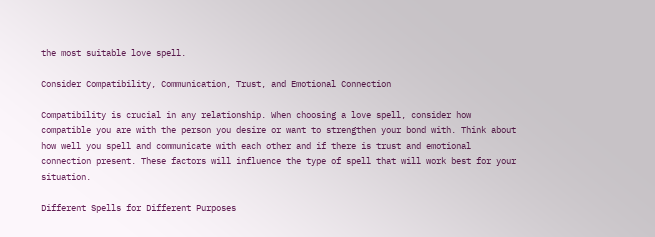the most suitable love spell.

Consider Compatibility, Communication, Trust, and Emotional Connection

Compatibility is crucial in any relationship. When choosing a love spell, consider how compatible you are with the person you desire or want to strengthen your bond with. Think about how well you spell and communicate with each other and if there is trust and emotional connection present. These factors will influence the type of spell that will work best for your situation.

Different Spells for Different Purposes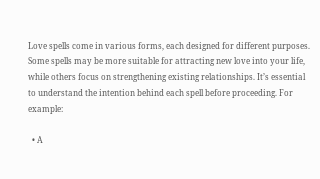Love spells come in various forms, each designed for different purposes. Some spells may be more suitable for attracting new love into your life, while others focus on strengthening existing relationships. It’s essential to understand the intention behind each spell before proceeding. For example:

  • A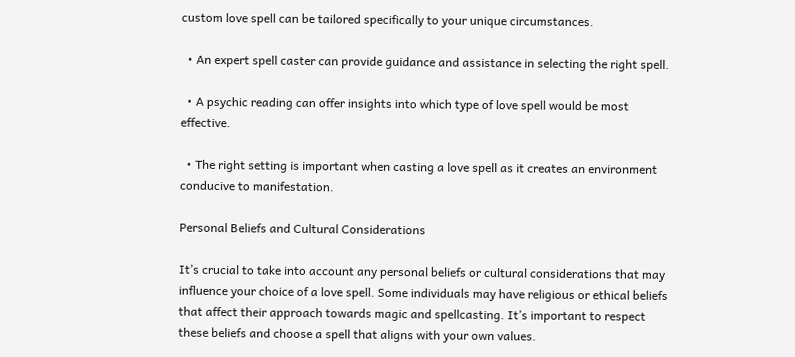custom love spell can be tailored specifically to your unique circumstances.

  • An expert spell caster can provide guidance and assistance in selecting the right spell.

  • A psychic reading can offer insights into which type of love spell would be most effective.

  • The right setting is important when casting a love spell as it creates an environment conducive to manifestation.

Personal Beliefs and Cultural Considerations

It’s crucial to take into account any personal beliefs or cultural considerations that may influence your choice of a love spell. Some individuals may have religious or ethical beliefs that affect their approach towards magic and spellcasting. It’s important to respect these beliefs and choose a spell that aligns with your own values.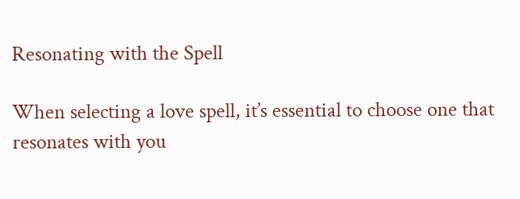Resonating with the Spell

When selecting a love spell, it’s essential to choose one that resonates with you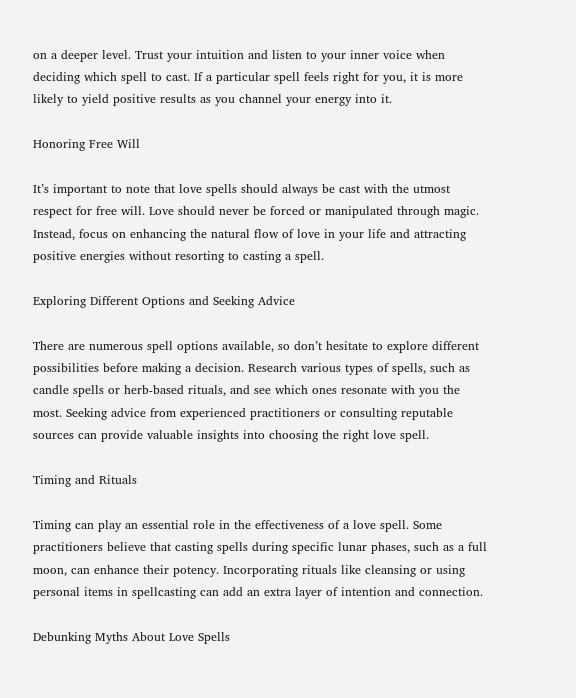on a deeper level. Trust your intuition and listen to your inner voice when deciding which spell to cast. If a particular spell feels right for you, it is more likely to yield positive results as you channel your energy into it.

Honoring Free Will

It’s important to note that love spells should always be cast with the utmost respect for free will. Love should never be forced or manipulated through magic. Instead, focus on enhancing the natural flow of love in your life and attracting positive energies without resorting to casting a spell.

Exploring Different Options and Seeking Advice

There are numerous spell options available, so don’t hesitate to explore different possibilities before making a decision. Research various types of spells, such as candle spells or herb-based rituals, and see which ones resonate with you the most. Seeking advice from experienced practitioners or consulting reputable sources can provide valuable insights into choosing the right love spell.

Timing and Rituals

Timing can play an essential role in the effectiveness of a love spell. Some practitioners believe that casting spells during specific lunar phases, such as a full moon, can enhance their potency. Incorporating rituals like cleansing or using personal items in spellcasting can add an extra layer of intention and connection.

Debunking Myths About Love Spells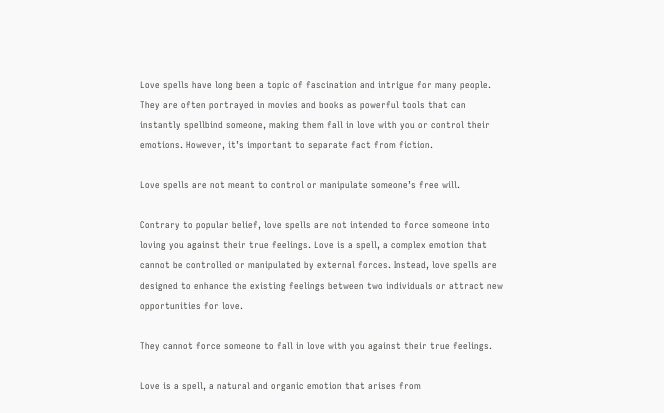Love spells have long been a topic of fascination and intrigue for many people. They are often portrayed in movies and books as powerful tools that can instantly spellbind someone, making them fall in love with you or control their emotions. However, it’s important to separate fact from fiction.

Love spells are not meant to control or manipulate someone’s free will.

Contrary to popular belief, love spells are not intended to force someone into loving you against their true feelings. Love is a spell, a complex emotion that cannot be controlled or manipulated by external forces. Instead, love spells are designed to enhance the existing feelings between two individuals or attract new opportunities for love.

They cannot force someone to fall in love with you against their true feelings.

Love is a spell, a natural and organic emotion that arises from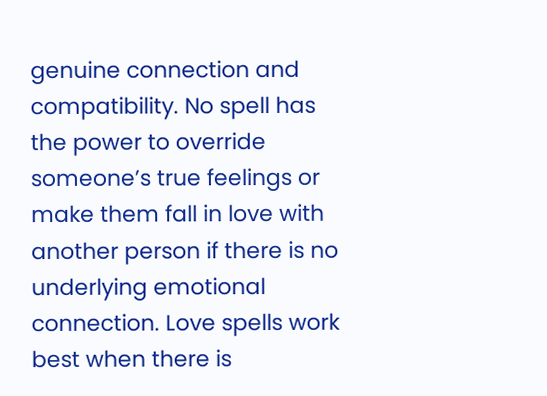genuine connection and compatibility. No spell has the power to override someone’s true feelings or make them fall in love with another person if there is no underlying emotional connection. Love spells work best when there is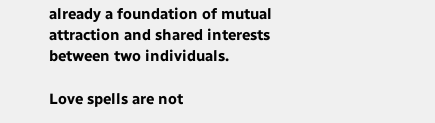already a foundation of mutual attraction and shared interests between two individuals.

Love spells are not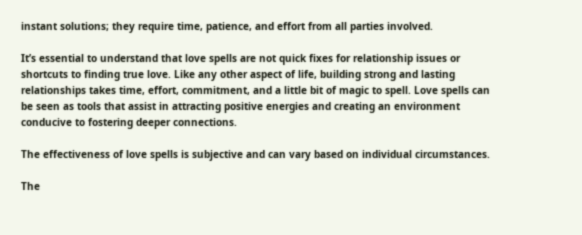instant solutions; they require time, patience, and effort from all parties involved.

It’s essential to understand that love spells are not quick fixes for relationship issues or shortcuts to finding true love. Like any other aspect of life, building strong and lasting relationships takes time, effort, commitment, and a little bit of magic to spell. Love spells can be seen as tools that assist in attracting positive energies and creating an environment conducive to fostering deeper connections.

The effectiveness of love spells is subjective and can vary based on individual circumstances.

The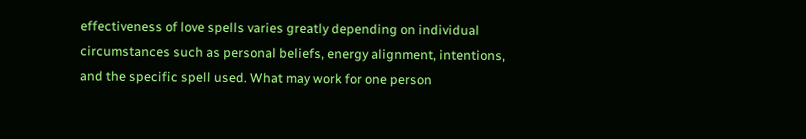effectiveness of love spells varies greatly depending on individual circumstances such as personal beliefs, energy alignment, intentions, and the specific spell used. What may work for one person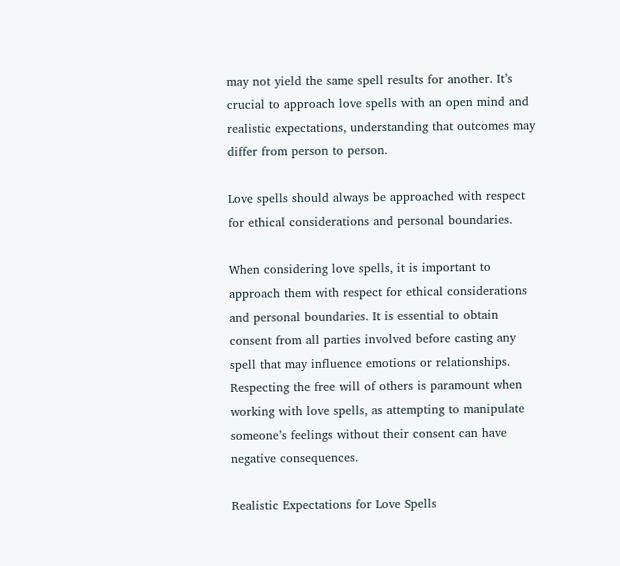may not yield the same spell results for another. It’s crucial to approach love spells with an open mind and realistic expectations, understanding that outcomes may differ from person to person.

Love spells should always be approached with respect for ethical considerations and personal boundaries.

When considering love spells, it is important to approach them with respect for ethical considerations and personal boundaries. It is essential to obtain consent from all parties involved before casting any spell that may influence emotions or relationships. Respecting the free will of others is paramount when working with love spells, as attempting to manipulate someone’s feelings without their consent can have negative consequences.

Realistic Expectations for Love Spells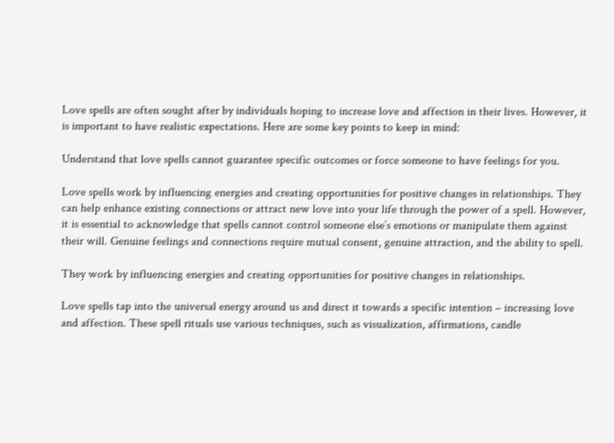Love spells are often sought after by individuals hoping to increase love and affection in their lives. However, it is important to have realistic expectations. Here are some key points to keep in mind:

Understand that love spells cannot guarantee specific outcomes or force someone to have feelings for you.

Love spells work by influencing energies and creating opportunities for positive changes in relationships. They can help enhance existing connections or attract new love into your life through the power of a spell. However, it is essential to acknowledge that spells cannot control someone else’s emotions or manipulate them against their will. Genuine feelings and connections require mutual consent, genuine attraction, and the ability to spell.

They work by influencing energies and creating opportunities for positive changes in relationships.

Love spells tap into the universal energy around us and direct it towards a specific intention – increasing love and affection. These spell rituals use various techniques, such as visualization, affirmations, candle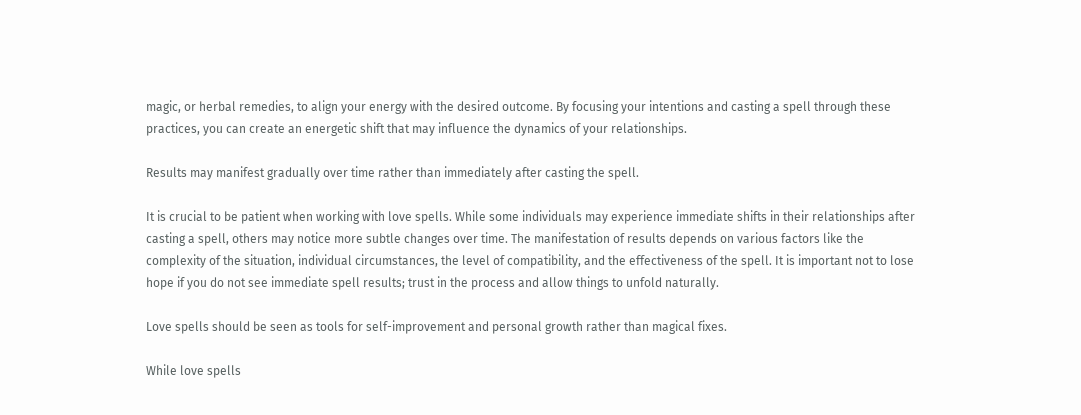magic, or herbal remedies, to align your energy with the desired outcome. By focusing your intentions and casting a spell through these practices, you can create an energetic shift that may influence the dynamics of your relationships.

Results may manifest gradually over time rather than immediately after casting the spell.

It is crucial to be patient when working with love spells. While some individuals may experience immediate shifts in their relationships after casting a spell, others may notice more subtle changes over time. The manifestation of results depends on various factors like the complexity of the situation, individual circumstances, the level of compatibility, and the effectiveness of the spell. It is important not to lose hope if you do not see immediate spell results; trust in the process and allow things to unfold naturally.

Love spells should be seen as tools for self-improvement and personal growth rather than magical fixes.

While love spells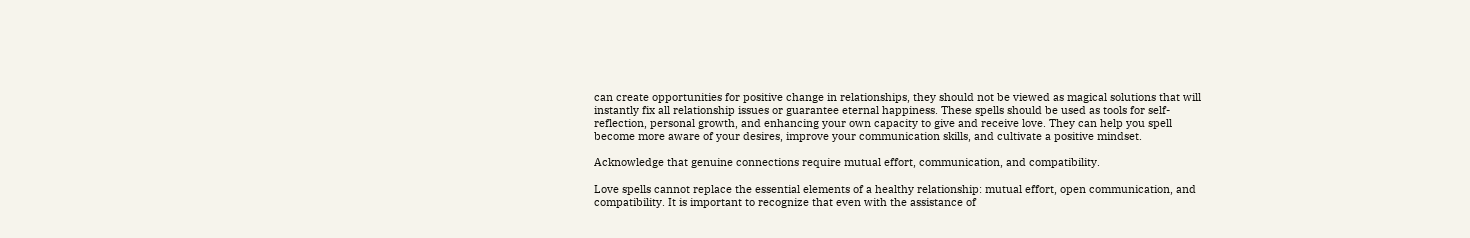can create opportunities for positive change in relationships, they should not be viewed as magical solutions that will instantly fix all relationship issues or guarantee eternal happiness. These spells should be used as tools for self-reflection, personal growth, and enhancing your own capacity to give and receive love. They can help you spell become more aware of your desires, improve your communication skills, and cultivate a positive mindset.

Acknowledge that genuine connections require mutual effort, communication, and compatibility.

Love spells cannot replace the essential elements of a healthy relationship: mutual effort, open communication, and compatibility. It is important to recognize that even with the assistance of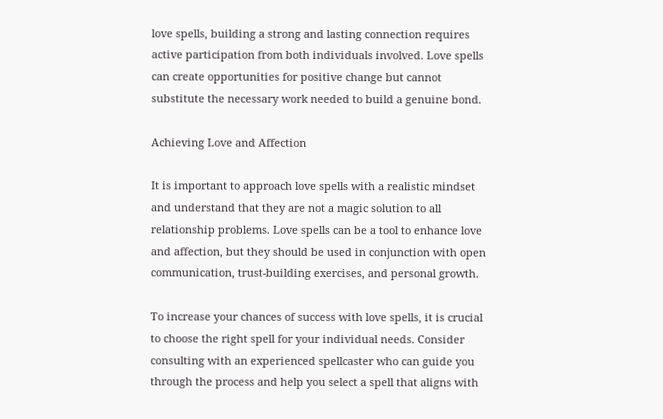love spells, building a strong and lasting connection requires active participation from both individuals involved. Love spells can create opportunities for positive change but cannot substitute the necessary work needed to build a genuine bond.

Achieving Love and Affection

It is important to approach love spells with a realistic mindset and understand that they are not a magic solution to all relationship problems. Love spells can be a tool to enhance love and affection, but they should be used in conjunction with open communication, trust-building exercises, and personal growth.

To increase your chances of success with love spells, it is crucial to choose the right spell for your individual needs. Consider consulting with an experienced spellcaster who can guide you through the process and help you select a spell that aligns with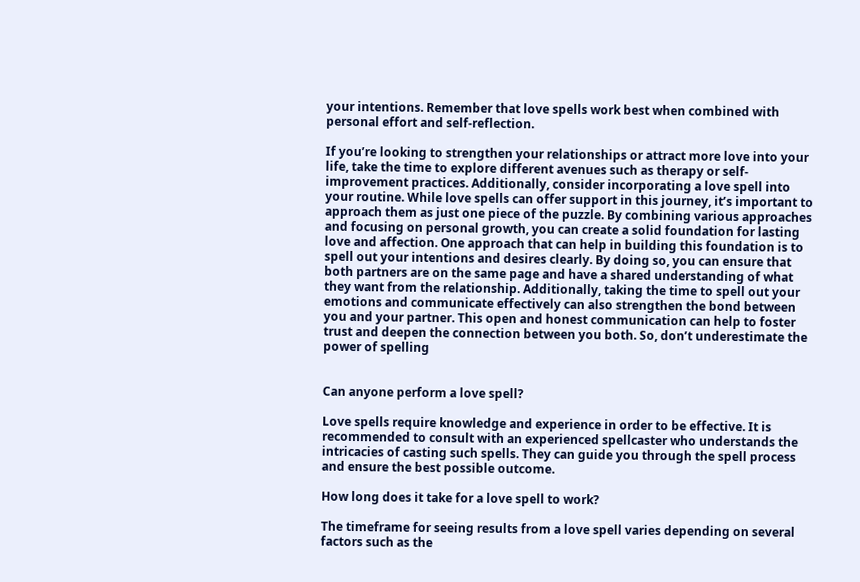your intentions. Remember that love spells work best when combined with personal effort and self-reflection.

If you’re looking to strengthen your relationships or attract more love into your life, take the time to explore different avenues such as therapy or self-improvement practices. Additionally, consider incorporating a love spell into your routine. While love spells can offer support in this journey, it’s important to approach them as just one piece of the puzzle. By combining various approaches and focusing on personal growth, you can create a solid foundation for lasting love and affection. One approach that can help in building this foundation is to spell out your intentions and desires clearly. By doing so, you can ensure that both partners are on the same page and have a shared understanding of what they want from the relationship. Additionally, taking the time to spell out your emotions and communicate effectively can also strengthen the bond between you and your partner. This open and honest communication can help to foster trust and deepen the connection between you both. So, don’t underestimate the power of spelling


Can anyone perform a love spell?

Love spells require knowledge and experience in order to be effective. It is recommended to consult with an experienced spellcaster who understands the intricacies of casting such spells. They can guide you through the spell process and ensure the best possible outcome.

How long does it take for a love spell to work?

The timeframe for seeing results from a love spell varies depending on several factors such as the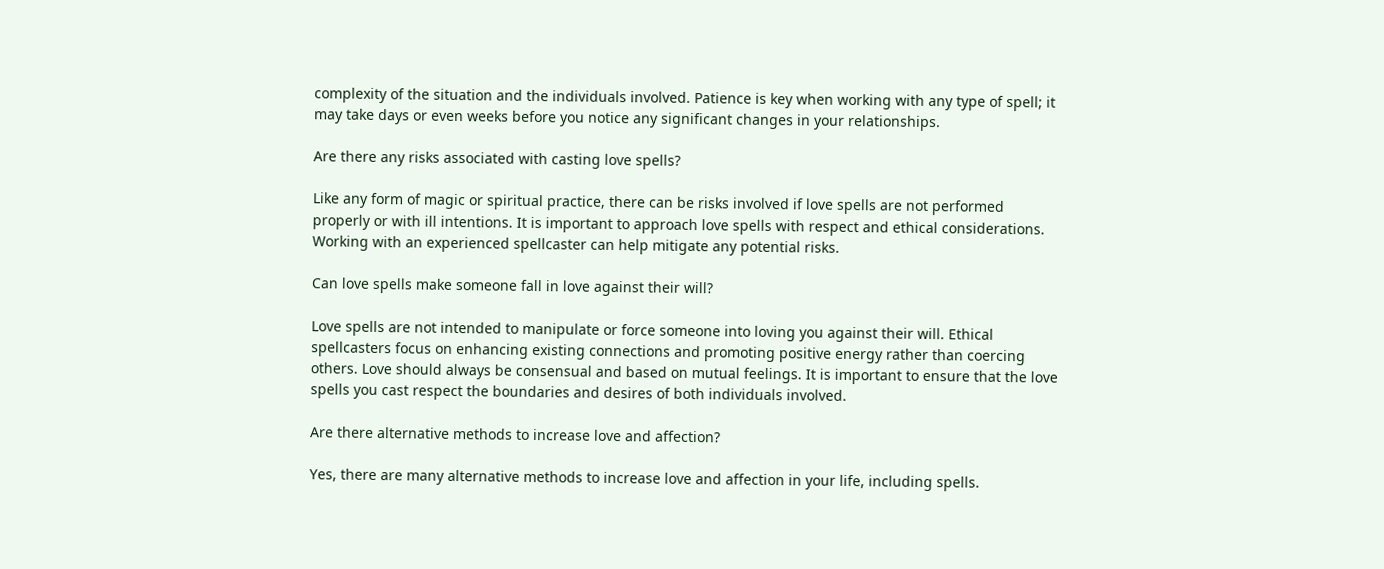complexity of the situation and the individuals involved. Patience is key when working with any type of spell; it may take days or even weeks before you notice any significant changes in your relationships.

Are there any risks associated with casting love spells?

Like any form of magic or spiritual practice, there can be risks involved if love spells are not performed properly or with ill intentions. It is important to approach love spells with respect and ethical considerations. Working with an experienced spellcaster can help mitigate any potential risks.

Can love spells make someone fall in love against their will?

Love spells are not intended to manipulate or force someone into loving you against their will. Ethical spellcasters focus on enhancing existing connections and promoting positive energy rather than coercing others. Love should always be consensual and based on mutual feelings. It is important to ensure that the love spells you cast respect the boundaries and desires of both individuals involved.

Are there alternative methods to increase love and affection?

Yes, there are many alternative methods to increase love and affection in your life, including spells.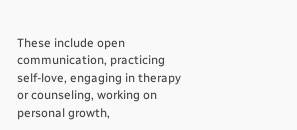These include open communication, practicing self-love, engaging in therapy or counseling, working on personal growth,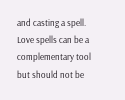and casting a spell. Love spells can be a complementary tool but should not be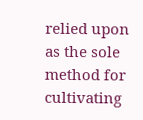relied upon as the sole method for cultivating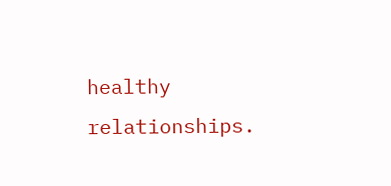healthy relationships.